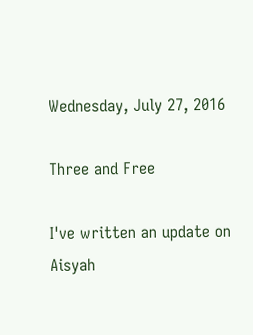Wednesday, July 27, 2016

Three and Free

I've written an update on Aisyah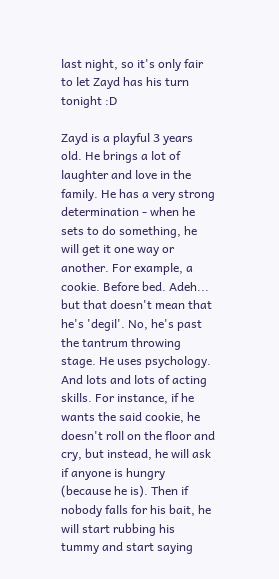last night, so it's only fair to let Zayd has his turn tonight :D

Zayd is a playful 3 years old. He brings a lot of laughter and love in the family. He has a very strong determination - when he sets to do something, he will get it one way or another. For example, a cookie. Before bed. Adeh... but that doesn't mean that he's 'degil'. No, he's past the tantrum throwing stage. He uses psychology. And lots and lots of acting skills. For instance, if he wants the said cookie, he doesn't roll on the floor and cry, but instead, he will ask if anyone is hungry (because he is). Then if nobody falls for his bait, he will start rubbing his tummy and start saying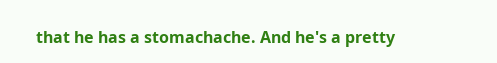that he has a stomachache. And he's a pretty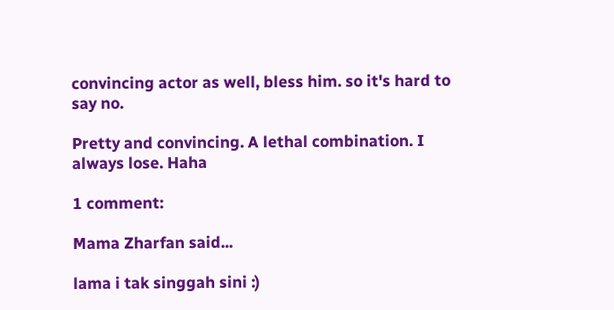convincing actor as well, bless him. so it's hard to say no.

Pretty and convincing. A lethal combination. I always lose. Haha

1 comment:

Mama Zharfan said...

lama i tak singgah sini :)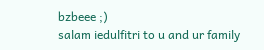bzbeee ;)
salam iedulfitri to u and ur family